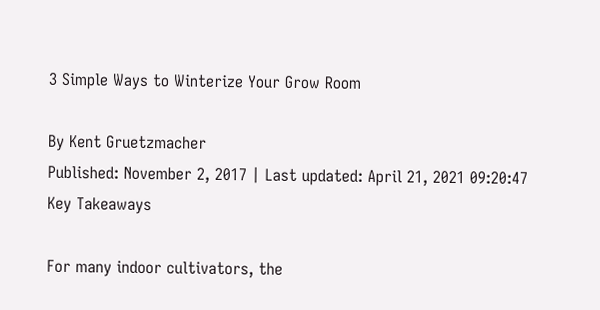3 Simple Ways to Winterize Your Grow Room

By Kent Gruetzmacher
Published: November 2, 2017 | Last updated: April 21, 2021 09:20:47
Key Takeaways

For many indoor cultivators, the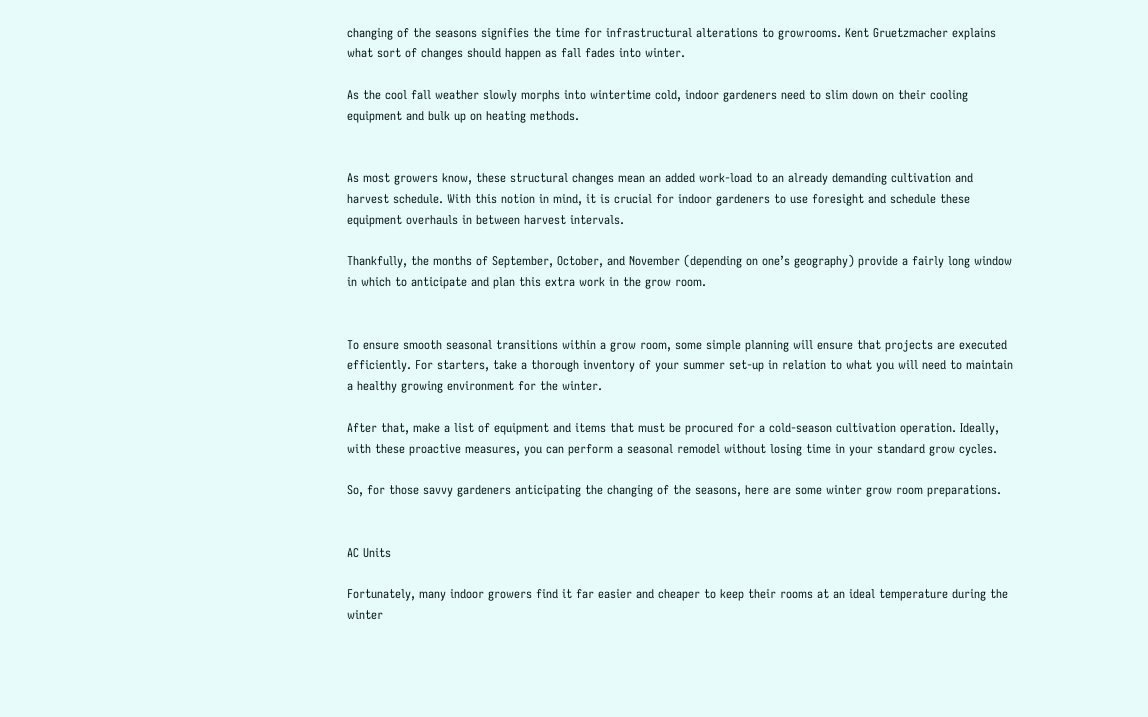changing of the seasons signifies the time for infrastructural alterations to growrooms. Kent Gruetzmacher explains what sort of changes should happen as fall fades into winter.

As the cool fall weather slowly morphs into wintertime cold, indoor gardeners need to slim down on their cooling equipment and bulk up on heating methods.


As most growers know, these structural changes mean an added work-load to an already demanding cultivation and harvest schedule. With this notion in mind, it is crucial for indoor gardeners to use foresight and schedule these equipment overhauls in between harvest intervals.

Thankfully, the months of September, October, and November (depending on one’s geography) provide a fairly long window in which to anticipate and plan this extra work in the grow room.


To ensure smooth seasonal transitions within a grow room, some simple planning will ensure that projects are executed efficiently. For starters, take a thorough inventory of your summer set-up in relation to what you will need to maintain a healthy growing environment for the winter.

After that, make a list of equipment and items that must be procured for a cold-season cultivation operation. Ideally, with these proactive measures, you can perform a seasonal remodel without losing time in your standard grow cycles.

So, for those savvy gardeners anticipating the changing of the seasons, here are some winter grow room preparations.


AC Units

Fortunately, many indoor growers find it far easier and cheaper to keep their rooms at an ideal temperature during the winter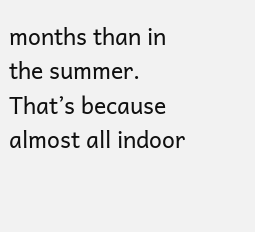months than in the summer. That’s because almost all indoor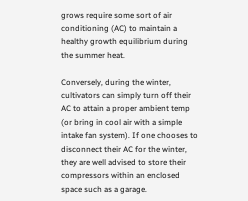grows require some sort of air conditioning (AC) to maintain a healthy growth equilibrium during the summer heat.

Conversely, during the winter, cultivators can simply turn off their AC to attain a proper ambient temp (or bring in cool air with a simple intake fan system). If one chooses to disconnect their AC for the winter, they are well advised to store their compressors within an enclosed space such as a garage.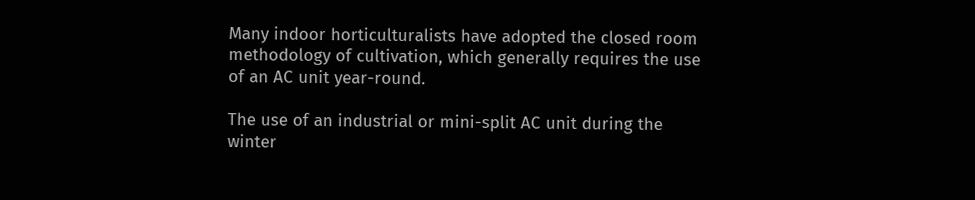Many indoor horticulturalists have adopted the closed room methodology of cultivation, which generally requires the use of an AC unit year-round.

The use of an industrial or mini-split AC unit during the winter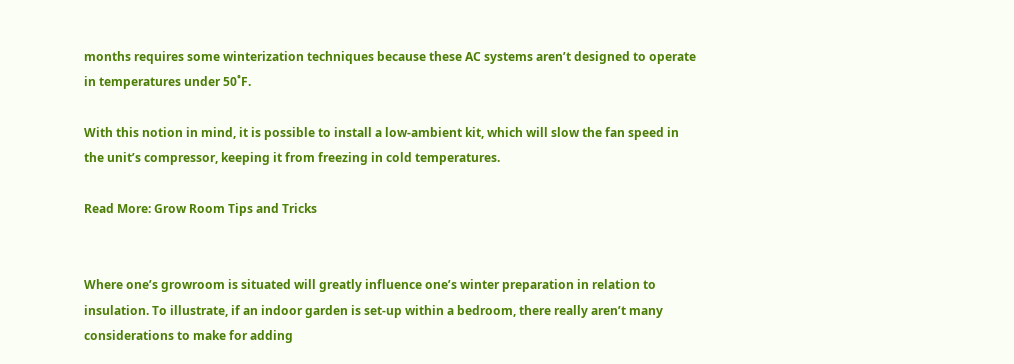months requires some winterization techniques because these AC systems aren’t designed to operate in temperatures under 50˚F.

With this notion in mind, it is possible to install a low-ambient kit, which will slow the fan speed in the unit’s compressor, keeping it from freezing in cold temperatures.

Read More: Grow Room Tips and Tricks


Where one’s growroom is situated will greatly influence one’s winter preparation in relation to insulation. To illustrate, if an indoor garden is set-up within a bedroom, there really aren’t many considerations to make for adding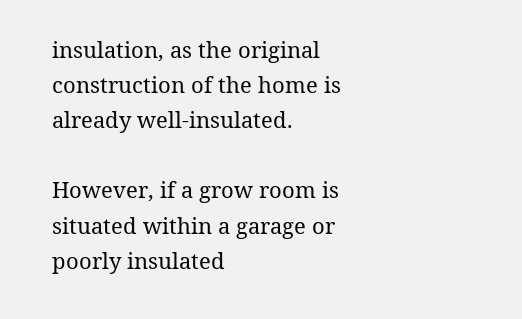insulation, as the original construction of the home is already well-insulated.

However, if a grow room is situated within a garage or poorly insulated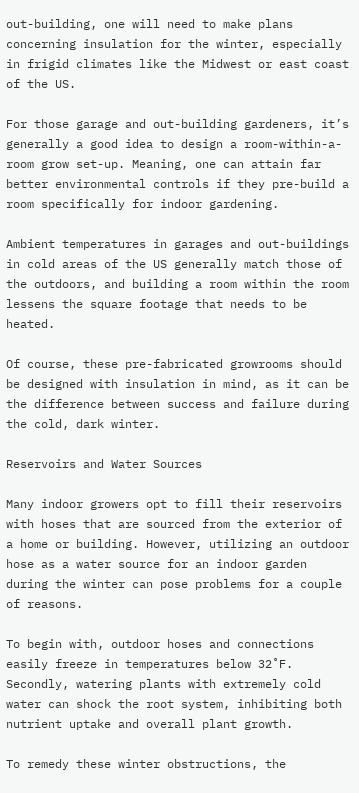out-building, one will need to make plans concerning insulation for the winter, especially in frigid climates like the Midwest or east coast of the US.

For those garage and out-building gardeners, it’s generally a good idea to design a room-within-a-room grow set-up. Meaning, one can attain far better environmental controls if they pre-build a room specifically for indoor gardening.

Ambient temperatures in garages and out-buildings in cold areas of the US generally match those of the outdoors, and building a room within the room lessens the square footage that needs to be heated.

Of course, these pre-fabricated growrooms should be designed with insulation in mind, as it can be the difference between success and failure during the cold, dark winter.

Reservoirs and Water Sources

Many indoor growers opt to fill their reservoirs with hoses that are sourced from the exterior of a home or building. However, utilizing an outdoor hose as a water source for an indoor garden during the winter can pose problems for a couple of reasons.

To begin with, outdoor hoses and connections easily freeze in temperatures below 32˚F. Secondly, watering plants with extremely cold water can shock the root system, inhibiting both nutrient uptake and overall plant growth.

To remedy these winter obstructions, the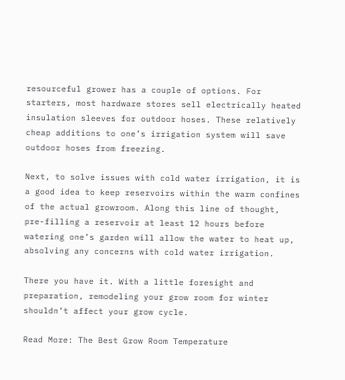resourceful grower has a couple of options. For starters, most hardware stores sell electrically heated insulation sleeves for outdoor hoses. These relatively cheap additions to one’s irrigation system will save outdoor hoses from freezing.

Next, to solve issues with cold water irrigation, it is a good idea to keep reservoirs within the warm confines of the actual growroom. Along this line of thought, pre-filling a reservoir at least 12 hours before watering one’s garden will allow the water to heat up, absolving any concerns with cold water irrigation.

There you have it. With a little foresight and preparation, remodeling your grow room for winter shouldn’t affect your grow cycle.

Read More: The Best Grow Room Temperature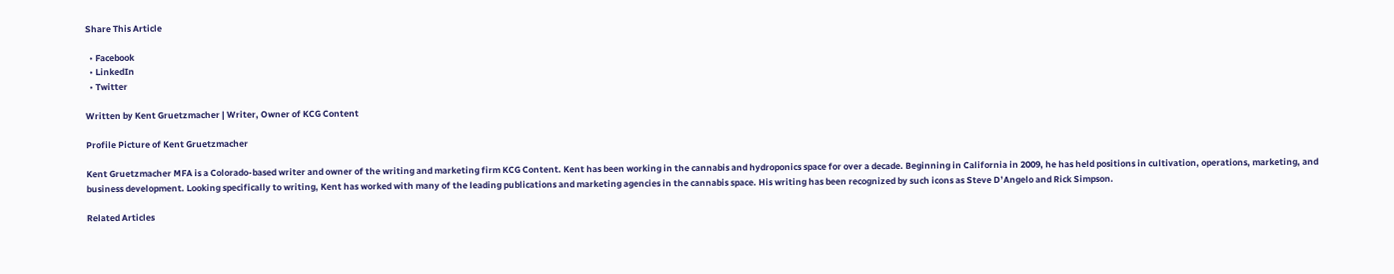Share This Article

  • Facebook
  • LinkedIn
  • Twitter

Written by Kent Gruetzmacher | Writer, Owner of KCG Content

Profile Picture of Kent Gruetzmacher

Kent Gruetzmacher MFA is a Colorado-based writer and owner of the writing and marketing firm KCG Content. Kent has been working in the cannabis and hydroponics space for over a decade. Beginning in California in 2009, he has held positions in cultivation, operations, marketing, and business development. Looking specifically to writing, Kent has worked with many of the leading publications and marketing agencies in the cannabis space. His writing has been recognized by such icons as Steve D’Angelo and Rick Simpson.

Related Articles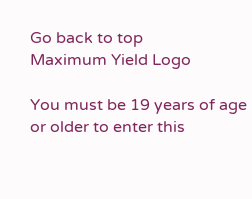Go back to top
Maximum Yield Logo

You must be 19 years of age or older to enter this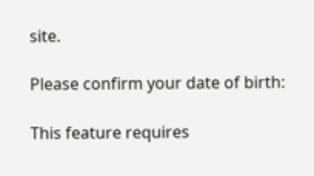site.

Please confirm your date of birth:

This feature requires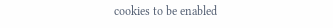cookies to be enabled